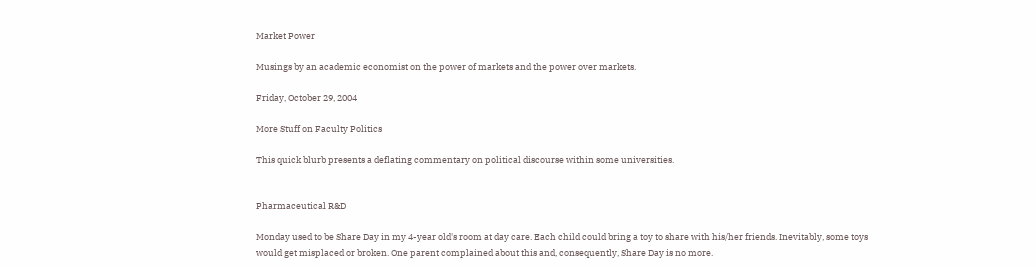Market Power

Musings by an academic economist on the power of markets and the power over markets.

Friday, October 29, 2004

More Stuff on Faculty Politics

This quick blurb presents a deflating commentary on political discourse within some universities.


Pharmaceutical R&D

Monday used to be Share Day in my 4-year old's room at day care. Each child could bring a toy to share with his/her friends. Inevitably, some toys would get misplaced or broken. One parent complained about this and, consequently, Share Day is no more.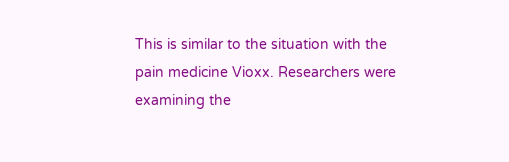This is similar to the situation with the pain medicine Vioxx. Researchers were examining the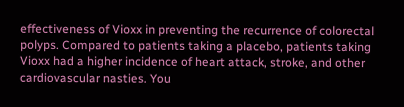effectiveness of Vioxx in preventing the recurrence of colorectal polyps. Compared to patients taking a placebo, patients taking Vioxx had a higher incidence of heart attack, stroke, and other cardiovascular nasties. You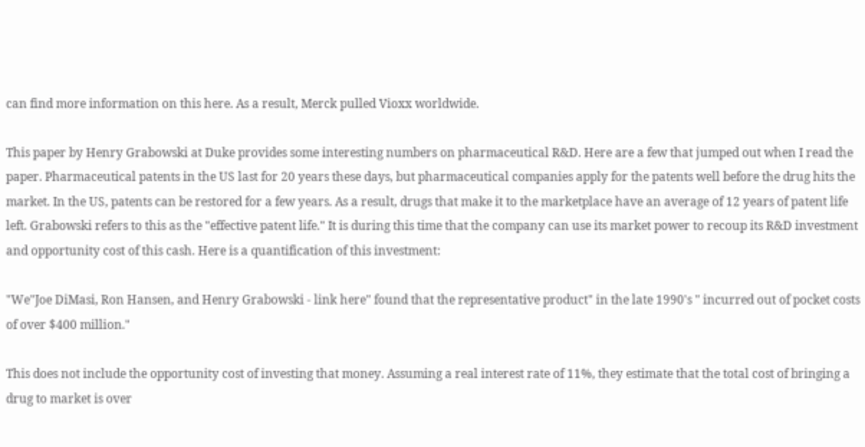can find more information on this here. As a result, Merck pulled Vioxx worldwide.

This paper by Henry Grabowski at Duke provides some interesting numbers on pharmaceutical R&D. Here are a few that jumped out when I read the paper. Pharmaceutical patents in the US last for 20 years these days, but pharmaceutical companies apply for the patents well before the drug hits the market. In the US, patents can be restored for a few years. As a result, drugs that make it to the marketplace have an average of 12 years of patent life left. Grabowski refers to this as the "effective patent life." It is during this time that the company can use its market power to recoup its R&D investment and opportunity cost of this cash. Here is a quantification of this investment:

"We"Joe DiMasi, Ron Hansen, and Henry Grabowski - link here" found that the representative product" in the late 1990's " incurred out of pocket costs of over $400 million."

This does not include the opportunity cost of investing that money. Assuming a real interest rate of 11%, they estimate that the total cost of bringing a drug to market is over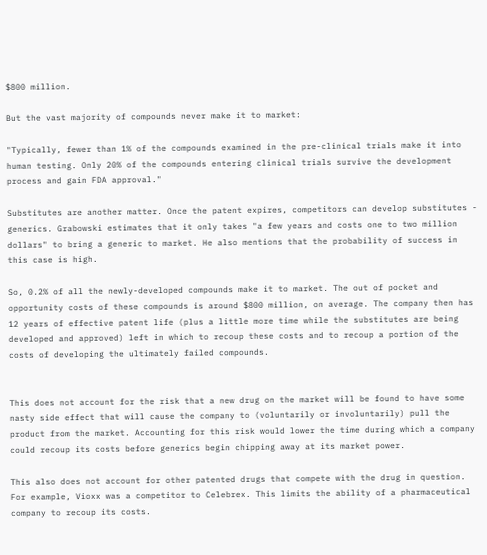$800 million.

But the vast majority of compounds never make it to market:

"Typically, fewer than 1% of the compounds examined in the pre-clinical trials make it into human testing. Only 20% of the compounds entering clinical trials survive the development process and gain FDA approval."

Substitutes are another matter. Once the patent expires, competitors can develop substitutes - generics. Grabowski estimates that it only takes "a few years and costs one to two million dollars" to bring a generic to market. He also mentions that the probability of success in this case is high.

So, 0.2% of all the newly-developed compounds make it to market. The out of pocket and opportunity costs of these compounds is around $800 million, on average. The company then has 12 years of effective patent life (plus a little more time while the substitutes are being developed and approved) left in which to recoup these costs and to recoup a portion of the costs of developing the ultimately failed compounds.


This does not account for the risk that a new drug on the market will be found to have some nasty side effect that will cause the company to (voluntarily or involuntarily) pull the product from the market. Accounting for this risk would lower the time during which a company could recoup its costs before generics begin chipping away at its market power.

This also does not account for other patented drugs that compete with the drug in question. For example, Vioxx was a competitor to Celebrex. This limits the ability of a pharmaceutical company to recoup its costs.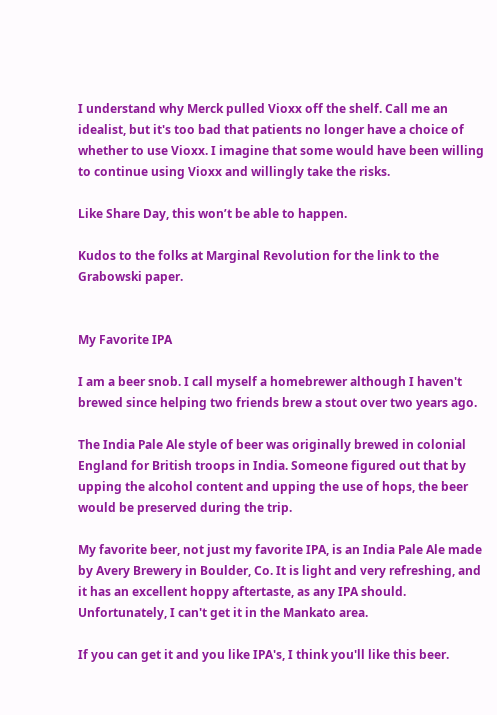I understand why Merck pulled Vioxx off the shelf. Call me an idealist, but it's too bad that patients no longer have a choice of whether to use Vioxx. I imagine that some would have been willing to continue using Vioxx and willingly take the risks.

Like Share Day, this won’t be able to happen.

Kudos to the folks at Marginal Revolution for the link to the Grabowski paper.


My Favorite IPA

I am a beer snob. I call myself a homebrewer although I haven't brewed since helping two friends brew a stout over two years ago.

The India Pale Ale style of beer was originally brewed in colonial England for British troops in India. Someone figured out that by upping the alcohol content and upping the use of hops, the beer would be preserved during the trip.

My favorite beer, not just my favorite IPA, is an India Pale Ale made by Avery Brewery in Boulder, Co. It is light and very refreshing, and it has an excellent hoppy aftertaste, as any IPA should. Unfortunately, I can't get it in the Mankato area.

If you can get it and you like IPA's, I think you'll like this beer.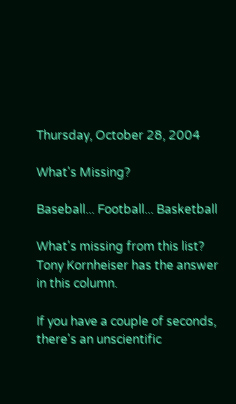Thursday, October 28, 2004

What's Missing?

Baseball... Football... Basketball

What's missing from this list? Tony Kornheiser has the answer in this column.

If you have a couple of seconds, there's an unscientific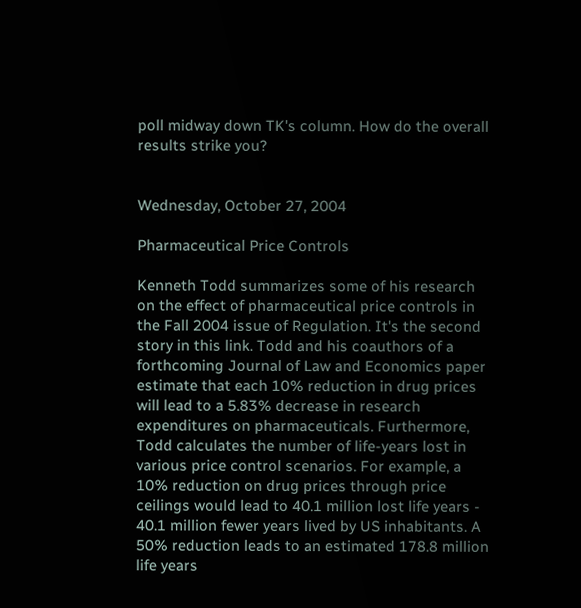poll midway down TK's column. How do the overall results strike you?


Wednesday, October 27, 2004

Pharmaceutical Price Controls

Kenneth Todd summarizes some of his research on the effect of pharmaceutical price controls in the Fall 2004 issue of Regulation. It's the second story in this link. Todd and his coauthors of a forthcoming Journal of Law and Economics paper estimate that each 10% reduction in drug prices will lead to a 5.83% decrease in research expenditures on pharmaceuticals. Furthermore, Todd calculates the number of life-years lost in various price control scenarios. For example, a 10% reduction on drug prices through price ceilings would lead to 40.1 million lost life years - 40.1 million fewer years lived by US inhabitants. A 50% reduction leads to an estimated 178.8 million life years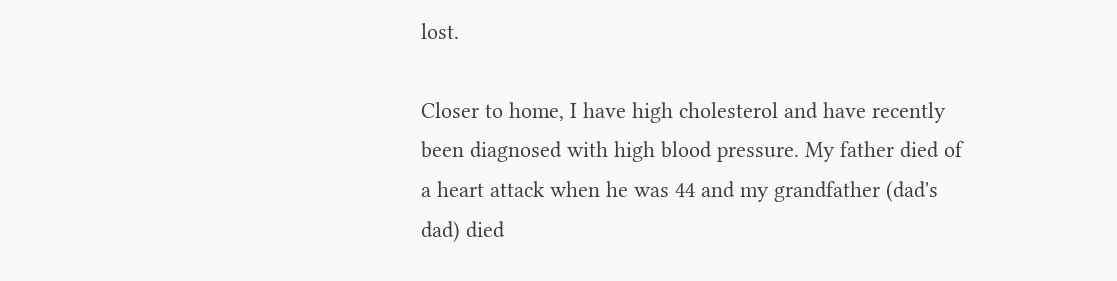lost.

Closer to home, I have high cholesterol and have recently been diagnosed with high blood pressure. My father died of a heart attack when he was 44 and my grandfather (dad's dad) died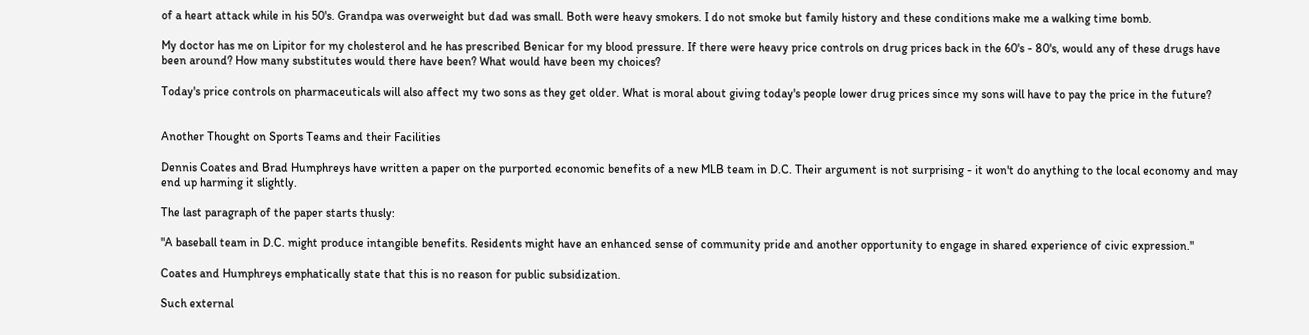of a heart attack while in his 50's. Grandpa was overweight but dad was small. Both were heavy smokers. I do not smoke but family history and these conditions make me a walking time bomb.

My doctor has me on Lipitor for my cholesterol and he has prescribed Benicar for my blood pressure. If there were heavy price controls on drug prices back in the 60's - 80's, would any of these drugs have been around? How many substitutes would there have been? What would have been my choices?

Today's price controls on pharmaceuticals will also affect my two sons as they get older. What is moral about giving today's people lower drug prices since my sons will have to pay the price in the future?


Another Thought on Sports Teams and their Facilities

Dennis Coates and Brad Humphreys have written a paper on the purported economic benefits of a new MLB team in D.C. Their argument is not surprising - it won't do anything to the local economy and may end up harming it slightly.

The last paragraph of the paper starts thusly:

"A baseball team in D.C. might produce intangible benefits. Residents might have an enhanced sense of community pride and another opportunity to engage in shared experience of civic expression."

Coates and Humphreys emphatically state that this is no reason for public subsidization.

Such external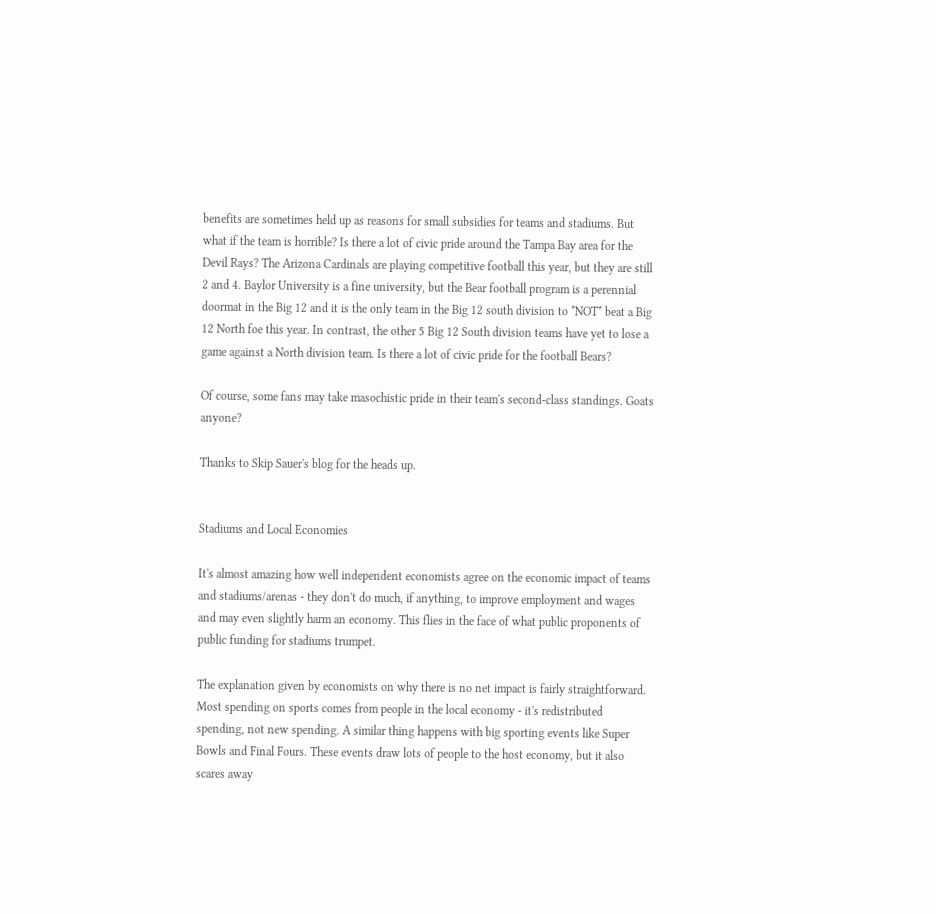benefits are sometimes held up as reasons for small subsidies for teams and stadiums. But what if the team is horrible? Is there a lot of civic pride around the Tampa Bay area for the Devil Rays? The Arizona Cardinals are playing competitive football this year, but they are still 2 and 4. Baylor University is a fine university, but the Bear football program is a perennial doormat in the Big 12 and it is the only team in the Big 12 south division to *NOT* beat a Big 12 North foe this year. In contrast, the other 5 Big 12 South division teams have yet to lose a game against a North division team. Is there a lot of civic pride for the football Bears?

Of course, some fans may take masochistic pride in their team's second-class standings. Goats anyone?

Thanks to Skip Sauer's blog for the heads up.


Stadiums and Local Economies

It's almost amazing how well independent economists agree on the economic impact of teams and stadiums/arenas - they don't do much, if anything, to improve employment and wages and may even slightly harm an economy. This flies in the face of what public proponents of public funding for stadiums trumpet.

The explanation given by economists on why there is no net impact is fairly straightforward. Most spending on sports comes from people in the local economy - it's redistributed spending, not new spending. A similar thing happens with big sporting events like Super Bowls and Final Fours. These events draw lots of people to the host economy, but it also scares away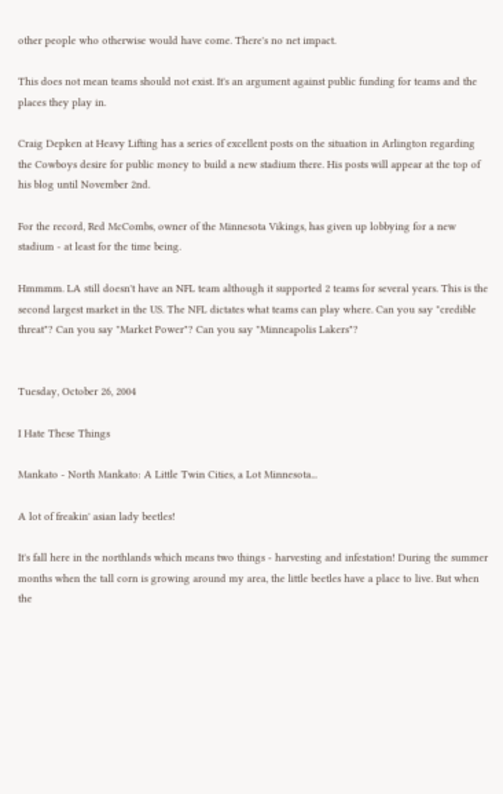other people who otherwise would have come. There's no net impact.

This does not mean teams should not exist. It's an argument against public funding for teams and the places they play in.

Craig Depken at Heavy Lifting has a series of excellent posts on the situation in Arlington regarding the Cowboys desire for public money to build a new stadium there. His posts will appear at the top of his blog until November 2nd.

For the record, Red McCombs, owner of the Minnesota Vikings, has given up lobbying for a new stadium - at least for the time being.

Hmmmm. LA still doesn't have an NFL team although it supported 2 teams for several years. This is the second largest market in the US. The NFL dictates what teams can play where. Can you say "credible threat"? Can you say "Market Power"? Can you say "Minneapolis Lakers"?


Tuesday, October 26, 2004

I Hate These Things

Mankato - North Mankato: A Little Twin Cities, a Lot Minnesota...

A lot of freakin' asian lady beetles!

It's fall here in the northlands which means two things - harvesting and infestation! During the summer months when the tall corn is growing around my area, the little beetles have a place to live. But when the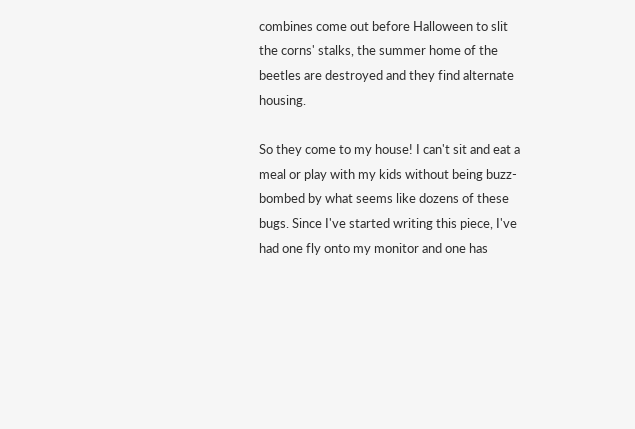combines come out before Halloween to slit the corns' stalks, the summer home of the beetles are destroyed and they find alternate housing.

So they come to my house! I can't sit and eat a meal or play with my kids without being buzz-bombed by what seems like dozens of these bugs. Since I've started writing this piece, I've had one fly onto my monitor and one has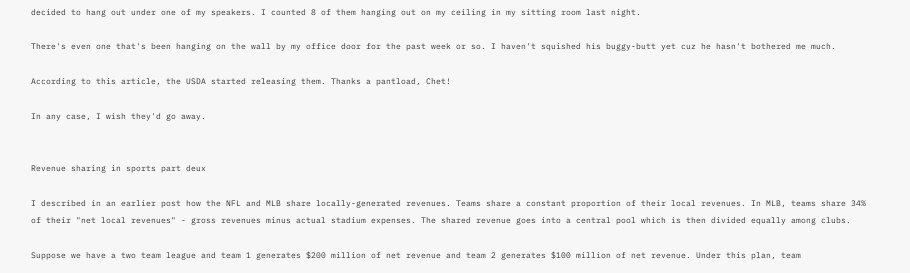decided to hang out under one of my speakers. I counted 8 of them hanging out on my ceiling in my sitting room last night.

There's even one that's been hanging on the wall by my office door for the past week or so. I haven't squished his buggy-butt yet cuz he hasn't bothered me much.

According to this article, the USDA started releasing them. Thanks a pantload, Chet!

In any case, I wish they'd go away.


Revenue sharing in sports part deux

I described in an earlier post how the NFL and MLB share locally-generated revenues. Teams share a constant proportion of their local revenues. In MLB, teams share 34% of their "net local revenues" - gross revenues minus actual stadium expenses. The shared revenue goes into a central pool which is then divided equally among clubs.

Suppose we have a two team league and team 1 generates $200 million of net revenue and team 2 generates $100 million of net revenue. Under this plan, team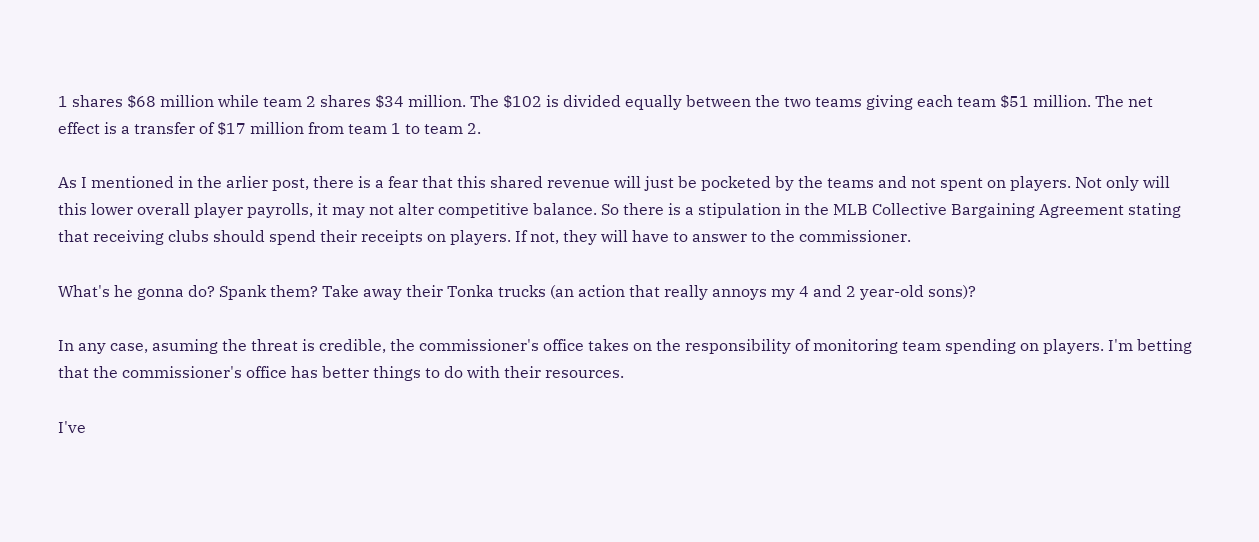1 shares $68 million while team 2 shares $34 million. The $102 is divided equally between the two teams giving each team $51 million. The net effect is a transfer of $17 million from team 1 to team 2.

As I mentioned in the arlier post, there is a fear that this shared revenue will just be pocketed by the teams and not spent on players. Not only will this lower overall player payrolls, it may not alter competitive balance. So there is a stipulation in the MLB Collective Bargaining Agreement stating that receiving clubs should spend their receipts on players. If not, they will have to answer to the commissioner.

What's he gonna do? Spank them? Take away their Tonka trucks (an action that really annoys my 4 and 2 year-old sons)?

In any case, asuming the threat is credible, the commissioner's office takes on the responsibility of monitoring team spending on players. I'm betting that the commissioner's office has better things to do with their resources.

I've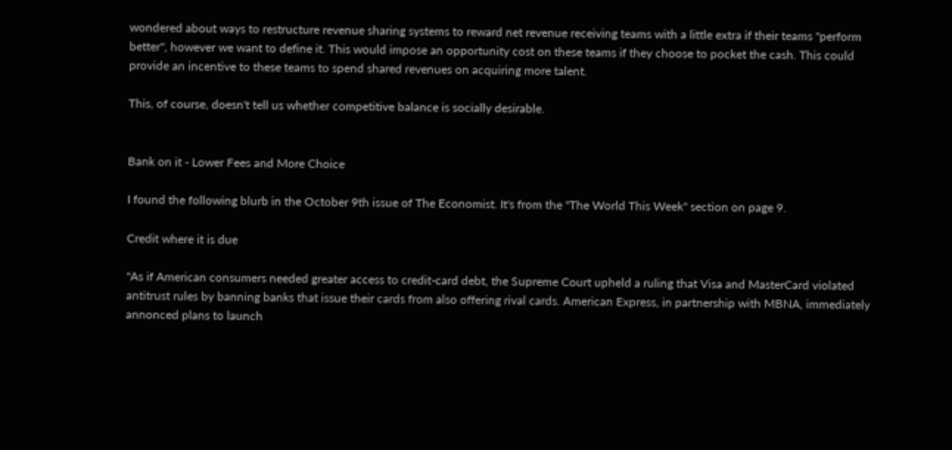wondered about ways to restructure revenue sharing systems to reward net revenue receiving teams with a little extra if their teams "perform better", however we want to define it. This would impose an opportunity cost on these teams if they choose to pocket the cash. This could provide an incentive to these teams to spend shared revenues on acquiring more talent.

This, of course, doesn't tell us whether competitive balance is socially desirable.


Bank on it - Lower Fees and More Choice

I found the following blurb in the October 9th issue of The Economist. It's from the "The World This Week" section on page 9.

Credit where it is due

"As if American consumers needed greater access to credit-card debt, the Supreme Court upheld a ruling that Visa and MasterCard violated antitrust rules by banning banks that issue their cards from also offering rival cards. American Express, in partnership with MBNA, immediately annonced plans to launch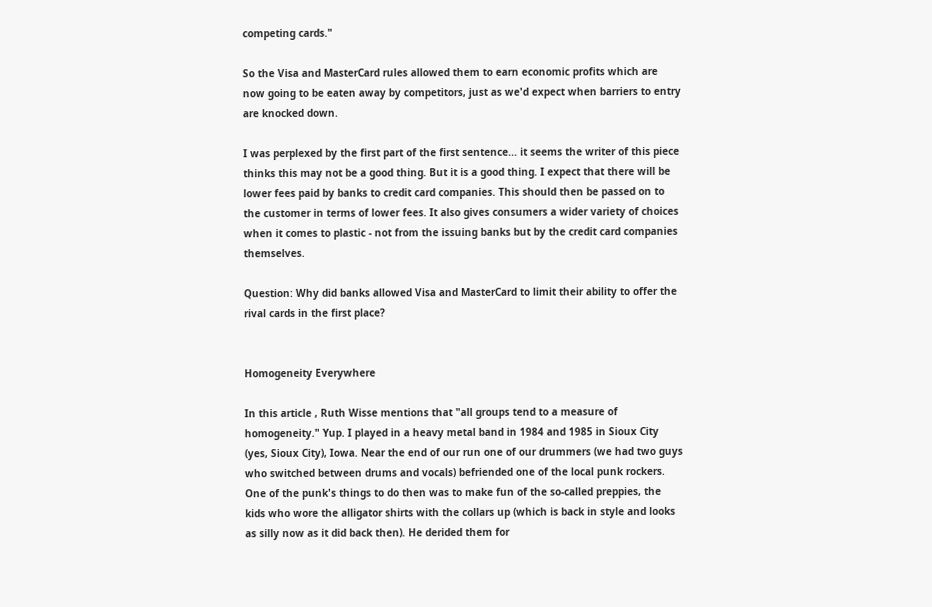competing cards."

So the Visa and MasterCard rules allowed them to earn economic profits which are now going to be eaten away by competitors, just as we'd expect when barriers to entry are knocked down.

I was perplexed by the first part of the first sentence... it seems the writer of this piece thinks this may not be a good thing. But it is a good thing. I expect that there will be lower fees paid by banks to credit card companies. This should then be passed on to the customer in terms of lower fees. It also gives consumers a wider variety of choices when it comes to plastic - not from the issuing banks but by the credit card companies themselves.

Question: Why did banks allowed Visa and MasterCard to limit their ability to offer the rival cards in the first place?


Homogeneity Everywhere

In this article , Ruth Wisse mentions that "all groups tend to a measure of homogeneity." Yup. I played in a heavy metal band in 1984 and 1985 in Sioux City (yes, Sioux City), Iowa. Near the end of our run one of our drummers (we had two guys who switched between drums and vocals) befriended one of the local punk rockers. One of the punk's things to do then was to make fun of the so-called preppies, the kids who wore the alligator shirts with the collars up (which is back in style and looks as silly now as it did back then). He derided them for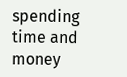spending time and money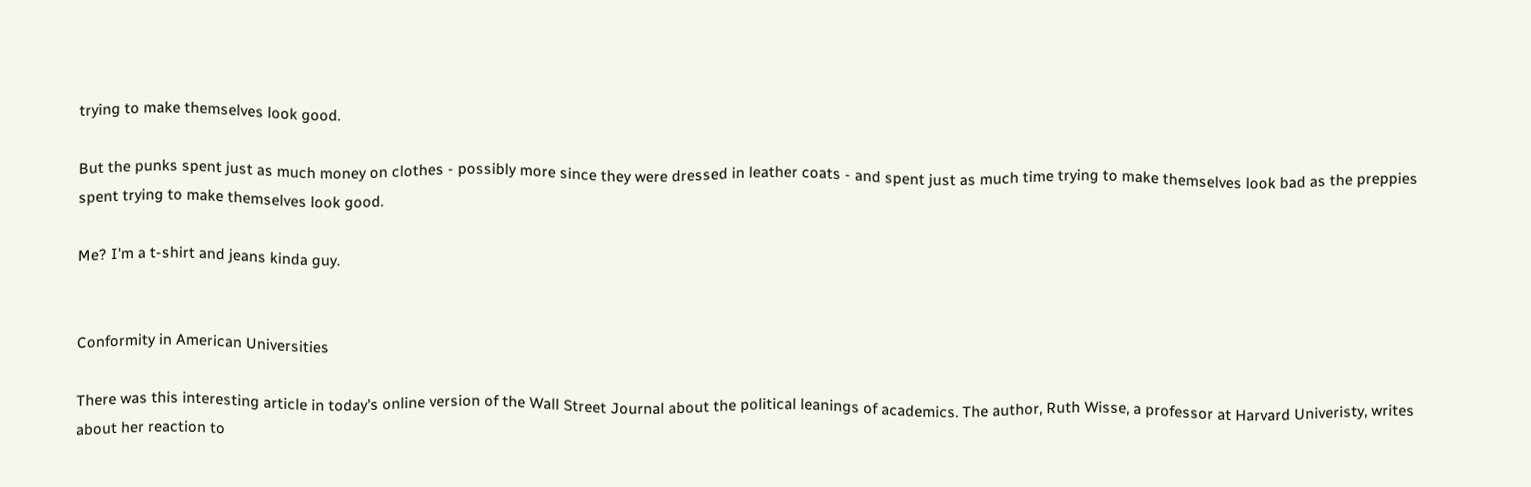trying to make themselves look good.

But the punks spent just as much money on clothes - possibly more since they were dressed in leather coats - and spent just as much time trying to make themselves look bad as the preppies spent trying to make themselves look good.

Me? I'm a t-shirt and jeans kinda guy.


Conformity in American Universities

There was this interesting article in today's online version of the Wall Street Journal about the political leanings of academics. The author, Ruth Wisse, a professor at Harvard Univeristy, writes about her reaction to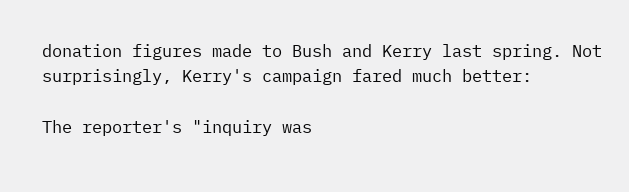donation figures made to Bush and Kerry last spring. Not surprisingly, Kerry's campaign fared much better:

The reporter's "inquiry was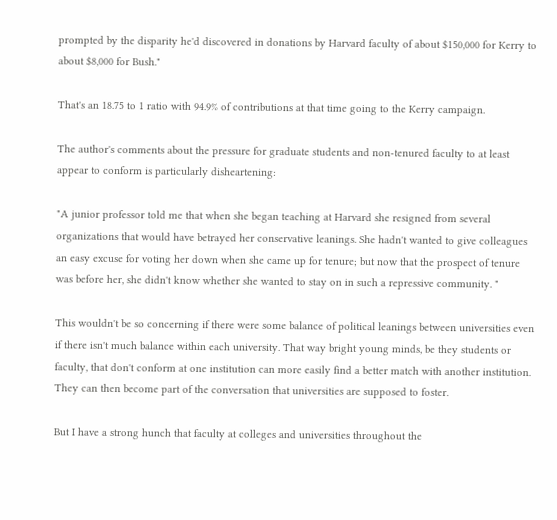prompted by the disparity he'd discovered in donations by Harvard faculty of about $150,000 for Kerry to about $8,000 for Bush."

That's an 18.75 to 1 ratio with 94.9% of contributions at that time going to the Kerry campaign.

The author's comments about the pressure for graduate students and non-tenured faculty to at least appear to conform is particularly disheartening:

"A junior professor told me that when she began teaching at Harvard she resigned from several organizations that would have betrayed her conservative leanings. She hadn't wanted to give colleagues an easy excuse for voting her down when she came up for tenure; but now that the prospect of tenure was before her, she didn't know whether she wanted to stay on in such a repressive community. "

This wouldn't be so concerning if there were some balance of political leanings between universities even if there isn't much balance within each university. That way bright young minds, be they students or faculty, that don't conform at one institution can more easily find a better match with another institution. They can then become part of the conversation that universities are supposed to foster.

But I have a strong hunch that faculty at colleges and universities throughout the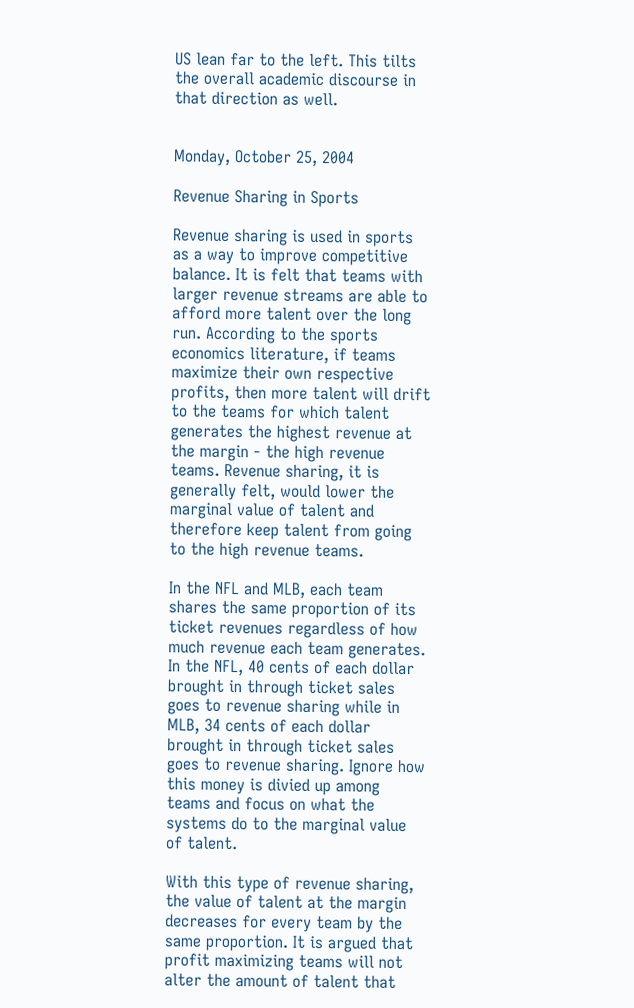US lean far to the left. This tilts the overall academic discourse in that direction as well.


Monday, October 25, 2004

Revenue Sharing in Sports

Revenue sharing is used in sports as a way to improve competitive balance. It is felt that teams with larger revenue streams are able to afford more talent over the long run. According to the sports economics literature, if teams maximize their own respective profits, then more talent will drift to the teams for which talent generates the highest revenue at the margin - the high revenue teams. Revenue sharing, it is generally felt, would lower the marginal value of talent and therefore keep talent from going to the high revenue teams.

In the NFL and MLB, each team shares the same proportion of its ticket revenues regardless of how much revenue each team generates. In the NFL, 40 cents of each dollar brought in through ticket sales goes to revenue sharing while in MLB, 34 cents of each dollar brought in through ticket sales goes to revenue sharing. Ignore how this money is divied up among teams and focus on what the systems do to the marginal value of talent.

With this type of revenue sharing, the value of talent at the margin decreases for every team by the same proportion. It is argued that profit maximizing teams will not alter the amount of talent that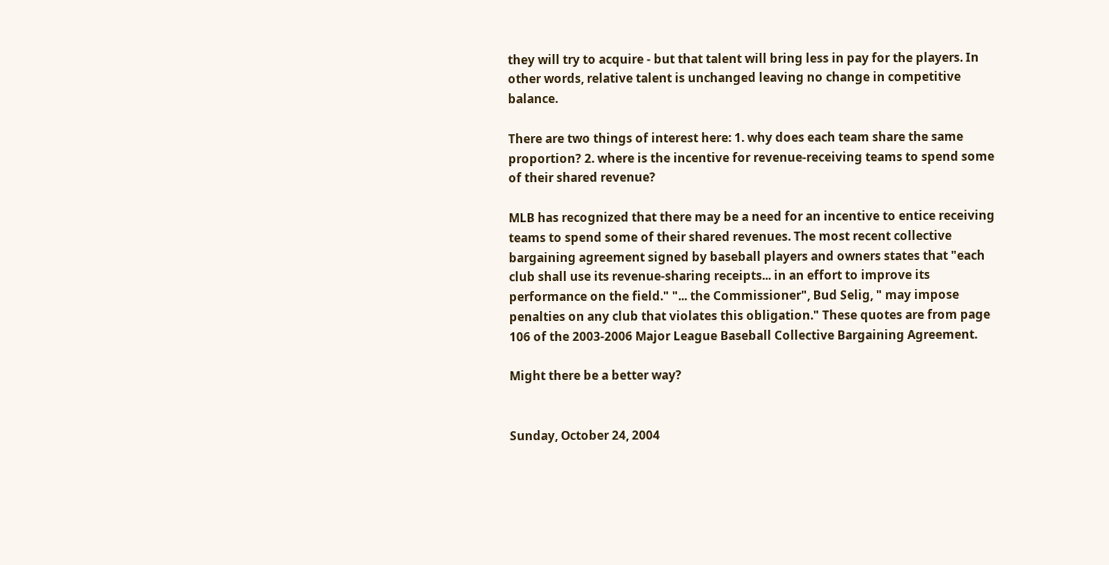they will try to acquire - but that talent will bring less in pay for the players. In other words, relative talent is unchanged leaving no change in competitive balance.

There are two things of interest here: 1. why does each team share the same proportion? 2. where is the incentive for revenue-receiving teams to spend some of their shared revenue?

MLB has recognized that there may be a need for an incentive to entice receiving teams to spend some of their shared revenues. The most recent collective bargaining agreement signed by baseball players and owners states that "each club shall use its revenue-sharing receipts... in an effort to improve its performance on the field." "... the Commissioner", Bud Selig, " may impose penalties on any club that violates this obligation." These quotes are from page 106 of the 2003-2006 Major League Baseball Collective Bargaining Agreement.

Might there be a better way?


Sunday, October 24, 2004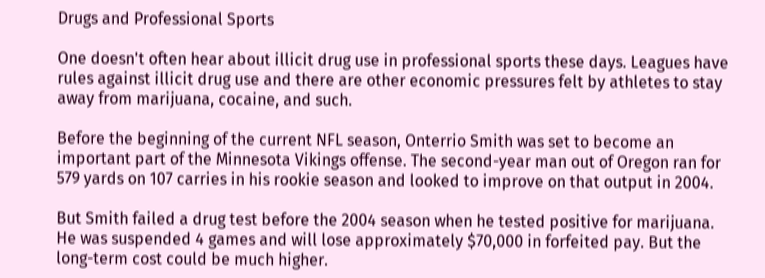Drugs and Professional Sports

One doesn't often hear about illicit drug use in professional sports these days. Leagues have rules against illicit drug use and there are other economic pressures felt by athletes to stay away from marijuana, cocaine, and such.

Before the beginning of the current NFL season, Onterrio Smith was set to become an important part of the Minnesota Vikings offense. The second-year man out of Oregon ran for 579 yards on 107 carries in his rookie season and looked to improve on that output in 2004.

But Smith failed a drug test before the 2004 season when he tested positive for marijuana. He was suspended 4 games and will lose approximately $70,000 in forfeited pay. But the long-term cost could be much higher.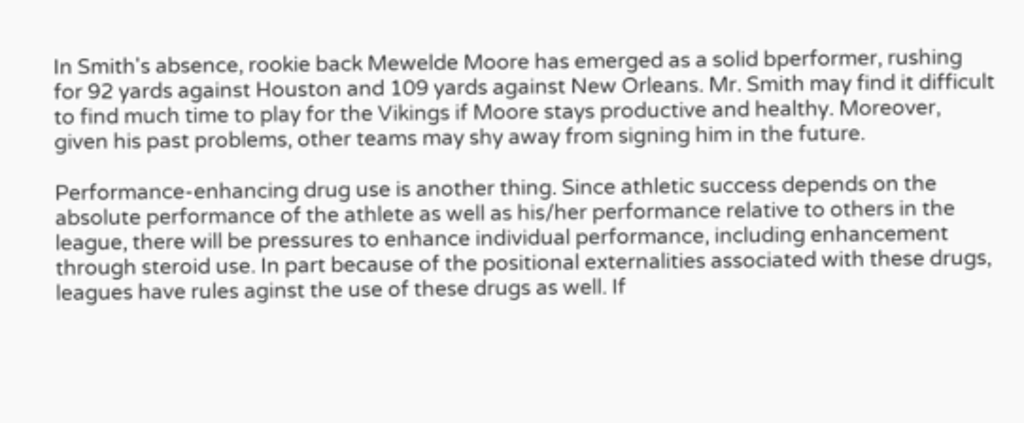In Smith's absence, rookie back Mewelde Moore has emerged as a solid bperformer, rushing for 92 yards against Houston and 109 yards against New Orleans. Mr. Smith may find it difficult to find much time to play for the Vikings if Moore stays productive and healthy. Moreover, given his past problems, other teams may shy away from signing him in the future.

Performance-enhancing drug use is another thing. Since athletic success depends on the absolute performance of the athlete as well as his/her performance relative to others in the league, there will be pressures to enhance individual performance, including enhancement through steroid use. In part because of the positional externalities associated with these drugs, leagues have rules aginst the use of these drugs as well. If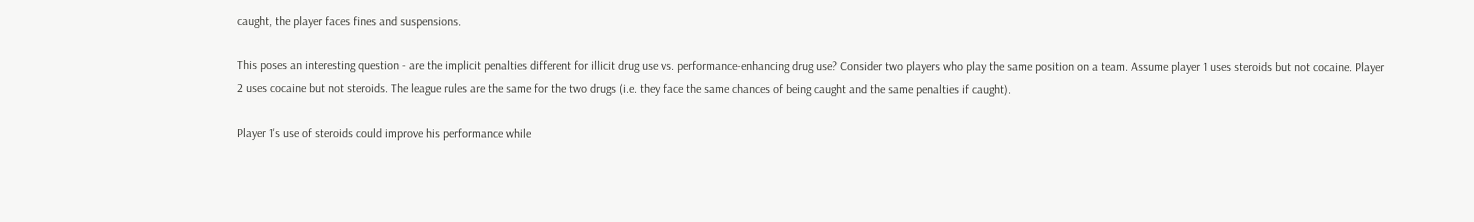caught, the player faces fines and suspensions.

This poses an interesting question - are the implicit penalties different for illicit drug use vs. performance-enhancing drug use? Consider two players who play the same position on a team. Assume player 1 uses steroids but not cocaine. Player 2 uses cocaine but not steroids. The league rules are the same for the two drugs (i.e. they face the same chances of being caught and the same penalties if caught).

Player 1's use of steroids could improve his performance while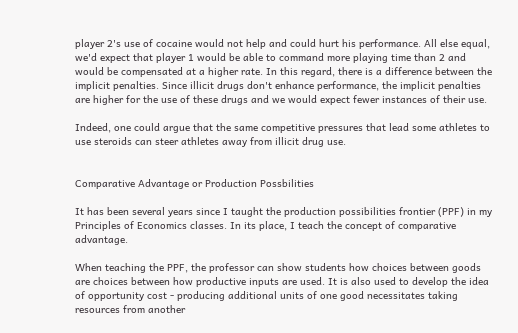player 2's use of cocaine would not help and could hurt his performance. All else equal, we'd expect that player 1 would be able to command more playing time than 2 and would be compensated at a higher rate. In this regard, there is a difference between the implicit penalties. Since illicit drugs don't enhance performance, the implicit penalties are higher for the use of these drugs and we would expect fewer instances of their use.

Indeed, one could argue that the same competitive pressures that lead some athletes to use steroids can steer athletes away from illicit drug use.


Comparative Advantage or Production Possbilities

It has been several years since I taught the production possibilities frontier (PPF) in my Principles of Economics classes. In its place, I teach the concept of comparative advantage.

When teaching the PPF, the professor can show students how choices between goods are choices between how productive inputs are used. It is also used to develop the idea of opportunity cost - producing additional units of one good necessitates taking resources from another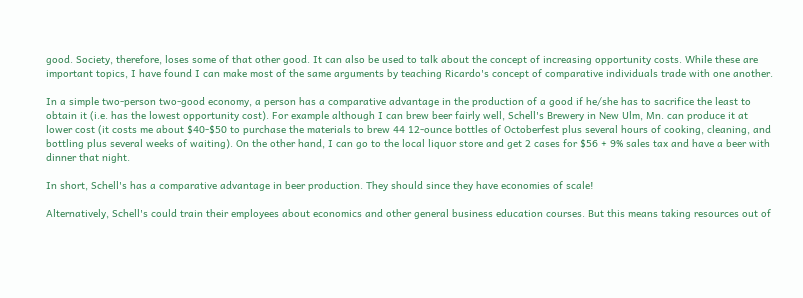good. Society, therefore, loses some of that other good. It can also be used to talk about the concept of increasing opportunity costs. While these are important topics, I have found I can make most of the same arguments by teaching Ricardo's concept of comparative individuals trade with one another.

In a simple two-person two-good economy, a person has a comparative advantage in the production of a good if he/she has to sacrifice the least to obtain it (i.e. has the lowest opportunity cost). For example although I can brew beer fairly well, Schell's Brewery in New Ulm, Mn. can produce it at lower cost (it costs me about $40-$50 to purchase the materials to brew 44 12-ounce bottles of Octoberfest plus several hours of cooking, cleaning, and bottling plus several weeks of waiting). On the other hand, I can go to the local liquor store and get 2 cases for $56 + 9% sales tax and have a beer with dinner that night.

In short, Schell's has a comparative advantage in beer production. They should since they have economies of scale!

Alternatively, Schell's could train their employees about economics and other general business education courses. But this means taking resources out of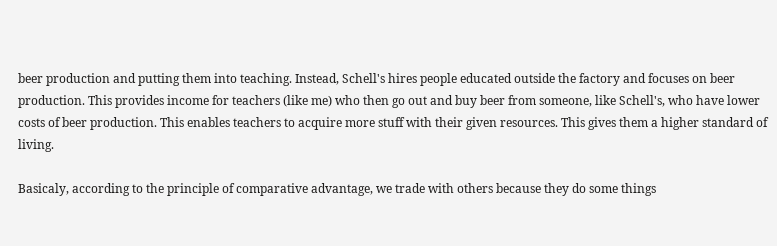beer production and putting them into teaching. Instead, Schell's hires people educated outside the factory and focuses on beer production. This provides income for teachers (like me) who then go out and buy beer from someone, like Schell's, who have lower costs of beer production. This enables teachers to acquire more stuff with their given resources. This gives them a higher standard of living.

Basicaly, according to the principle of comparative advantage, we trade with others because they do some things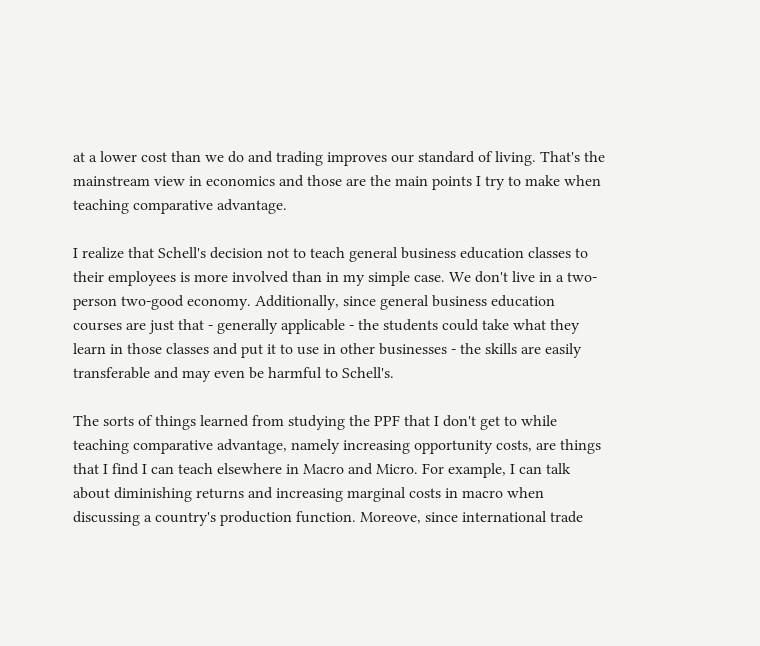at a lower cost than we do and trading improves our standard of living. That's the mainstream view in economics and those are the main points I try to make when teaching comparative advantage.

I realize that Schell's decision not to teach general business education classes to their employees is more involved than in my simple case. We don't live in a two-person two-good economy. Additionally, since general business education courses are just that - generally applicable - the students could take what they learn in those classes and put it to use in other businesses - the skills are easily transferable and may even be harmful to Schell's.

The sorts of things learned from studying the PPF that I don't get to while teaching comparative advantage, namely increasing opportunity costs, are things that I find I can teach elsewhere in Macro and Micro. For example, I can talk about diminishing returns and increasing marginal costs in macro when discussing a country's production function. Moreove, since international trade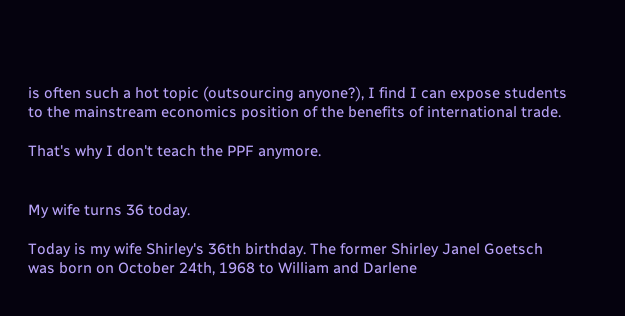is often such a hot topic (outsourcing anyone?), I find I can expose students to the mainstream economics position of the benefits of international trade.

That's why I don't teach the PPF anymore.


My wife turns 36 today.

Today is my wife Shirley's 36th birthday. The former Shirley Janel Goetsch was born on October 24th, 1968 to William and Darlene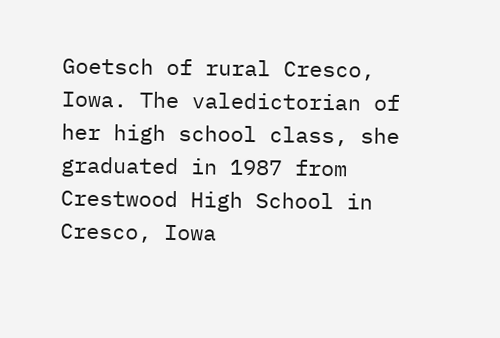Goetsch of rural Cresco, Iowa. The valedictorian of her high school class, she graduated in 1987 from Crestwood High School in Cresco, Iowa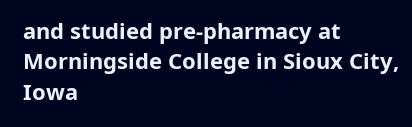and studied pre-pharmacy at Morningside College in Sioux City, Iowa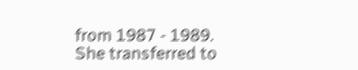from 1987 - 1989. She transferred to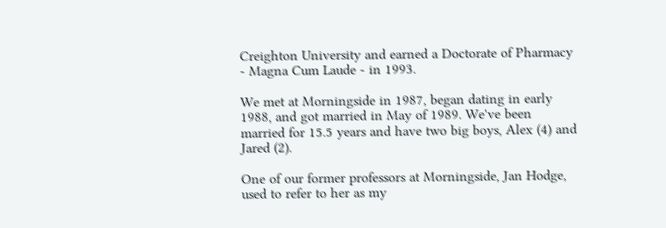Creighton University and earned a Doctorate of Pharmacy - Magna Cum Laude - in 1993.

We met at Morningside in 1987, began dating in early 1988, and got married in May of 1989. We've been married for 15.5 years and have two big boys, Alex (4) and Jared (2).

One of our former professors at Morningside, Jan Hodge, used to refer to her as my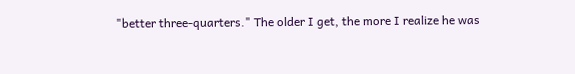"better three-quarters." The older I get, the more I realize he was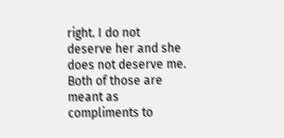right. I do not deserve her and she does not deserve me. Both of those are meant as compliments to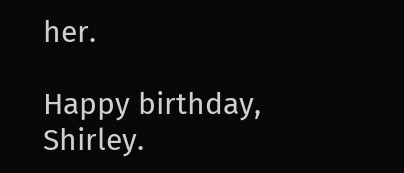her.

Happy birthday, Shirley.